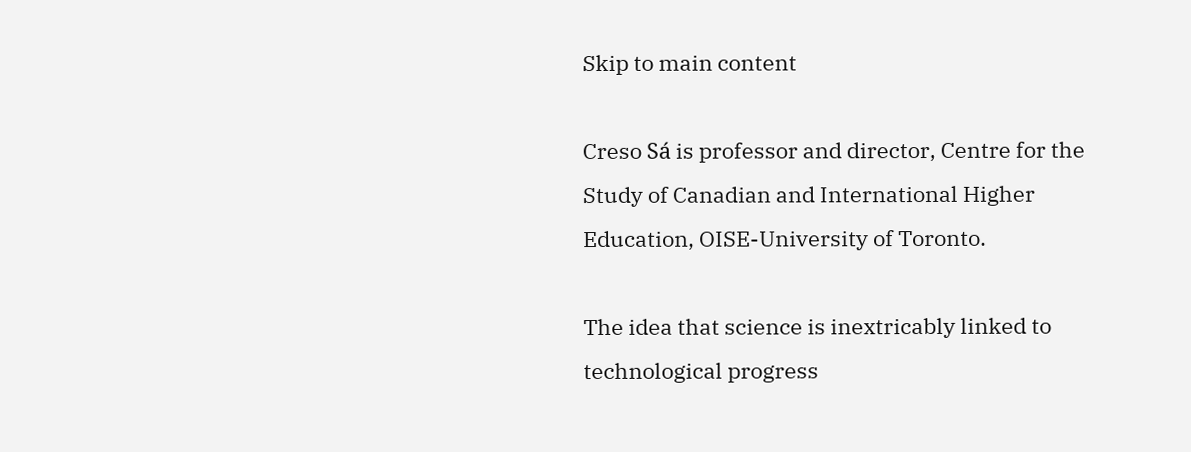Skip to main content

Creso Sá is professor and director, Centre for the Study of Canadian and International Higher Education, OISE-University of Toronto.

The idea that science is inextricably linked to technological progress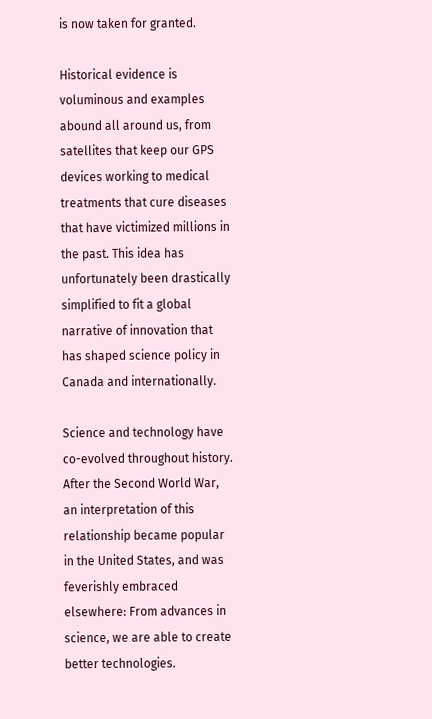is now taken for granted.

Historical evidence is voluminous and examples abound all around us, from satellites that keep our GPS devices working to medical treatments that cure diseases that have victimized millions in the past. This idea has unfortunately been drastically simplified to fit a global narrative of innovation that has shaped science policy in Canada and internationally.

Science and technology have co-evolved throughout history. After the Second World War, an interpretation of this relationship became popular in the United States, and was feverishly embraced elsewhere: From advances in science, we are able to create better technologies.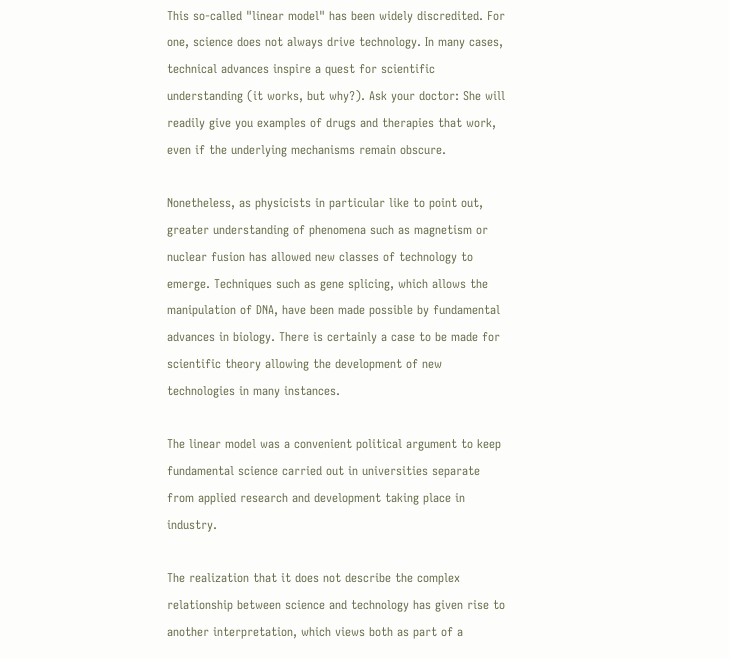This so-called "linear model" has been widely discredited. For one, science does not always drive technology. In many cases, technical advances inspire a quest for scientific understanding (it works, but why?). Ask your doctor: She will readily give you examples of drugs and therapies that work, even if the underlying mechanisms remain obscure.

Nonetheless, as physicists in particular like to point out, greater understanding of phenomena such as magnetism or nuclear fusion has allowed new classes of technology to emerge. Techniques such as gene splicing, which allows the manipulation of DNA, have been made possible by fundamental advances in biology. There is certainly a case to be made for scientific theory allowing the development of new technologies in many instances.

The linear model was a convenient political argument to keep fundamental science carried out in universities separate from applied research and development taking place in industry.

The realization that it does not describe the complex relationship between science and technology has given rise to another interpretation, which views both as part of a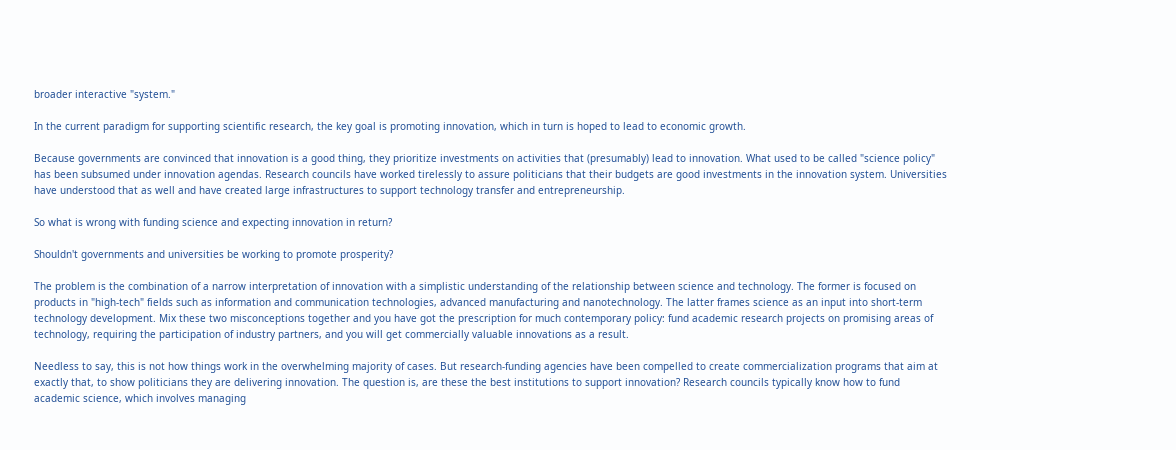broader interactive "system."

In the current paradigm for supporting scientific research, the key goal is promoting innovation, which in turn is hoped to lead to economic growth.

Because governments are convinced that innovation is a good thing, they prioritize investments on activities that (presumably) lead to innovation. What used to be called "science policy" has been subsumed under innovation agendas. Research councils have worked tirelessly to assure politicians that their budgets are good investments in the innovation system. Universities have understood that as well and have created large infrastructures to support technology transfer and entrepreneurship.

So what is wrong with funding science and expecting innovation in return?

Shouldn't governments and universities be working to promote prosperity?

The problem is the combination of a narrow interpretation of innovation with a simplistic understanding of the relationship between science and technology. The former is focused on products in "high-tech" fields such as information and communication technologies, advanced manufacturing and nanotechnology. The latter frames science as an input into short-term technology development. Mix these two misconceptions together and you have got the prescription for much contemporary policy: fund academic research projects on promising areas of technology, requiring the participation of industry partners, and you will get commercially valuable innovations as a result.

Needless to say, this is not how things work in the overwhelming majority of cases. But research-funding agencies have been compelled to create commercialization programs that aim at exactly that, to show politicians they are delivering innovation. The question is, are these the best institutions to support innovation? Research councils typically know how to fund academic science, which involves managing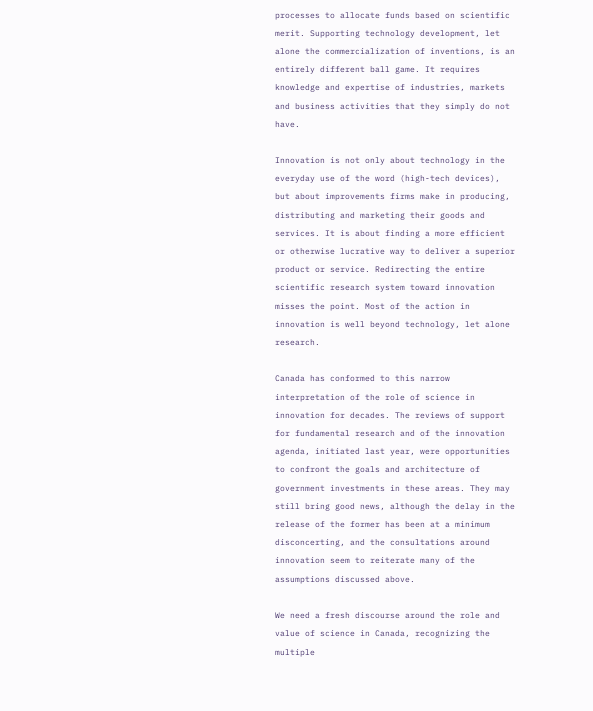processes to allocate funds based on scientific merit. Supporting technology development, let alone the commercialization of inventions, is an entirely different ball game. It requires knowledge and expertise of industries, markets and business activities that they simply do not have.

Innovation is not only about technology in the everyday use of the word (high-tech devices), but about improvements firms make in producing, distributing and marketing their goods and services. It is about finding a more efficient or otherwise lucrative way to deliver a superior product or service. Redirecting the entire scientific research system toward innovation misses the point. Most of the action in innovation is well beyond technology, let alone research.

Canada has conformed to this narrow interpretation of the role of science in innovation for decades. The reviews of support for fundamental research and of the innovation agenda, initiated last year, were opportunities to confront the goals and architecture of government investments in these areas. They may still bring good news, although the delay in the release of the former has been at a minimum disconcerting, and the consultations around innovation seem to reiterate many of the assumptions discussed above.

We need a fresh discourse around the role and value of science in Canada, recognizing the multiple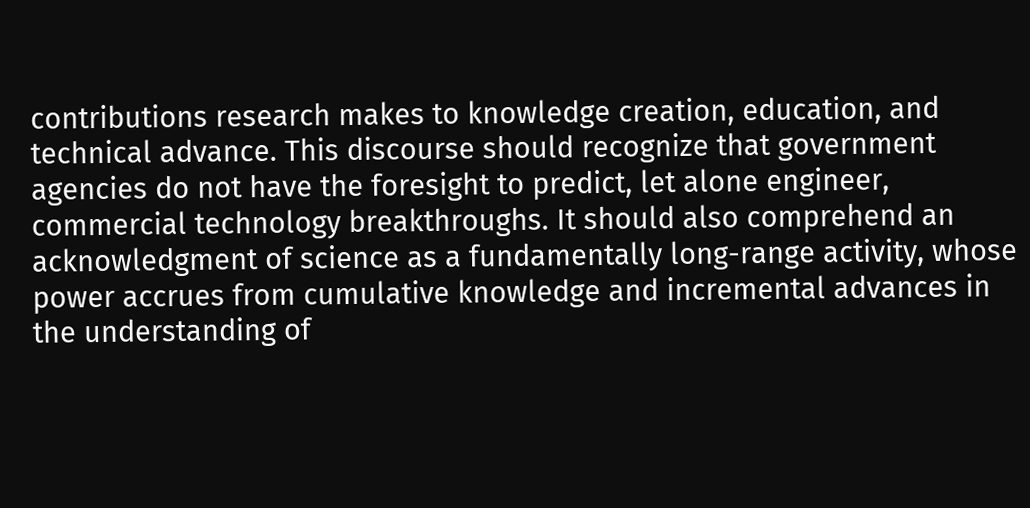contributions research makes to knowledge creation, education, and technical advance. This discourse should recognize that government agencies do not have the foresight to predict, let alone engineer, commercial technology breakthroughs. It should also comprehend an acknowledgment of science as a fundamentally long-range activity, whose power accrues from cumulative knowledge and incremental advances in the understanding of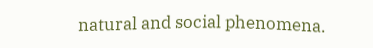natural and social phenomena.